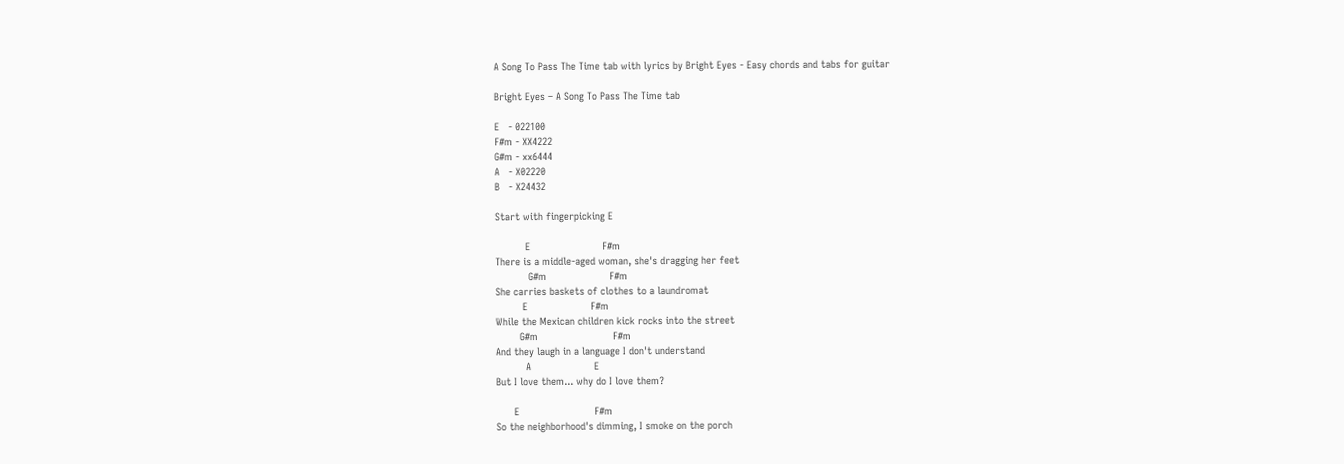A Song To Pass The Time tab with lyrics by Bright Eyes - Easy chords and tabs for guitar

Bright Eyes – A Song To Pass The Time tab

E   - 022100
F#m - XX4222
G#m - xx6444
A   - X02220
B   - X24432

Start with fingerpicking E

          E                        F#m
There is a middle-aged woman, she's dragging her feet
           G#m                     F#m
She carries baskets of clothes to a laundromat
         E                     F#m
While the Mexican children kick rocks into the street
        G#m                         F#m
And they laugh in a language I don't understand
          A                     E
But I love them... why do I love them?

      E                         F#m
So the neighborhood's dimming, I smoke on the porch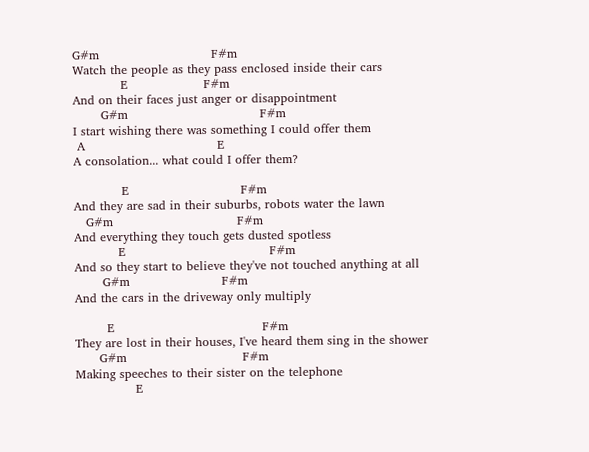G#m                            F#m
Watch the people as they pass enclosed inside their cars
            E                   F#m
And on their faces just anger or disappointment
       G#m                                 F#m
I start wishing there was something I could offer them
 A                                 E
A consolation... what could I offer them?

            E                            F#m
And they are sad in their suburbs, robots water the lawn
   G#m                               F#m
And everything they touch gets dusted spotless
           E                                    F#m
And so they start to believe they've not touched anything at all
       G#m                       F#m
And the cars in the driveway only multiply

        E                                     F#m
They are lost in their houses, I've heard them sing in the shower
      G#m                             F#m
Making speeches to their sister on the telephone
               E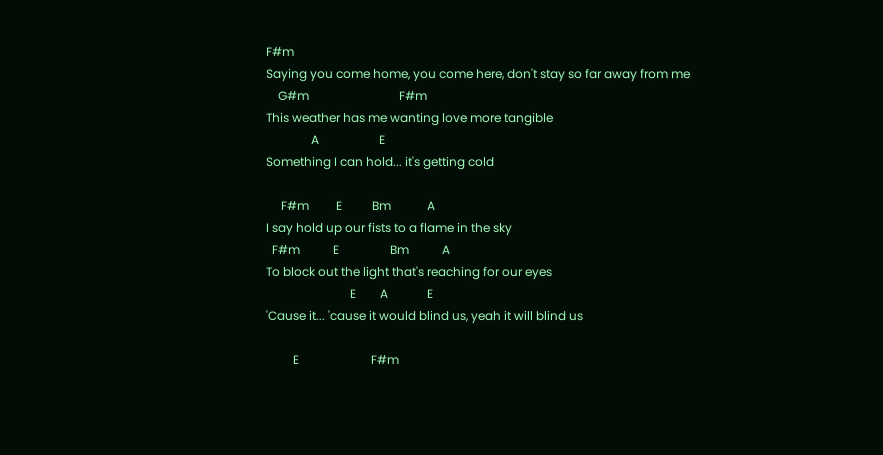F#m
Saying you come home, you come here, don't stay so far away from me
    G#m                              F#m
This weather has me wanting love more tangible
               A                    E
Something I can hold... it's getting cold

     F#m         E          Bm            A
I say hold up our fists to a flame in the sky
  F#m           E                 Bm           A
To block out the light that's reaching for our eyes
                            E        A             E
'Cause it... 'cause it would blind us, yeah it will blind us

         E                        F#m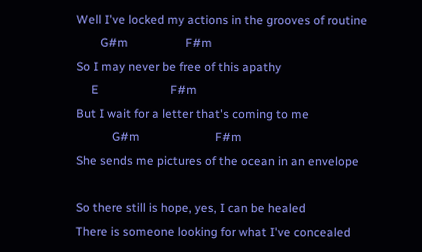Well I've locked my actions in the grooves of routine
        G#m                   F#m
So I may never be free of this apathy
     E                        F#m
But I wait for a letter that's coming to me
            G#m                         F#m
She sends me pictures of the ocean in an envelope

So there still is hope, yes, I can be healed
There is someone looking for what I've concealed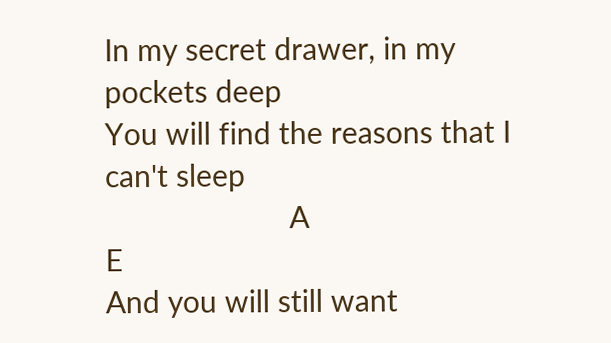In my secret drawer, in my pockets deep
You will find the reasons that I can't sleep
                       A                             E
And you will still want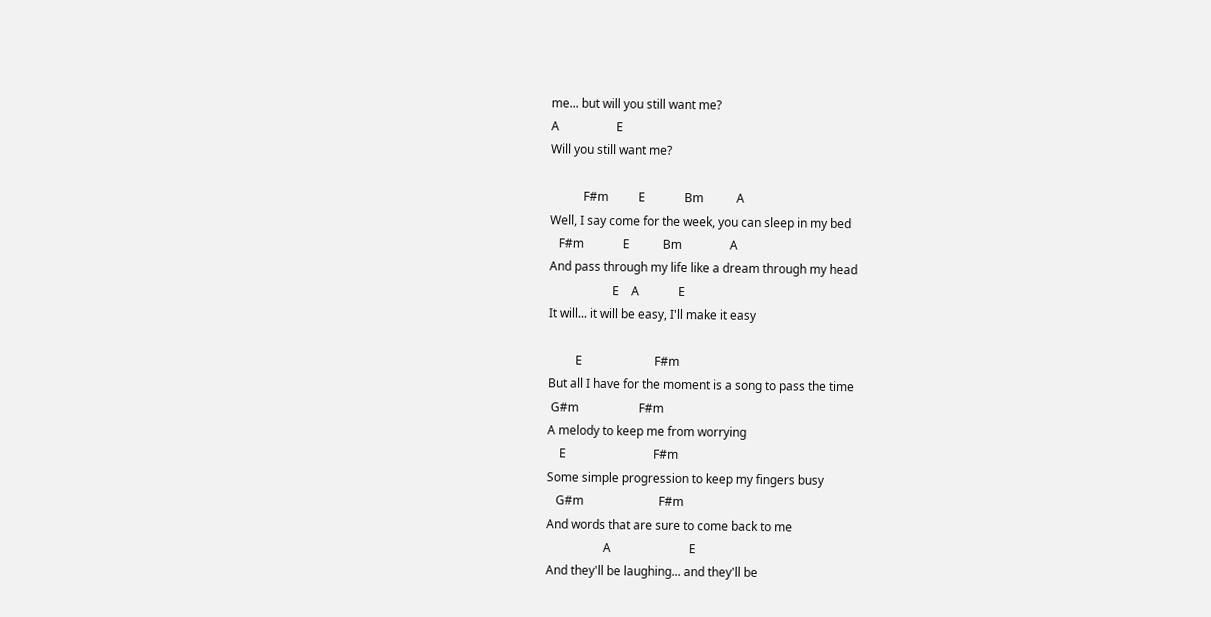me... but will you still want me?
A                   E
Will you still want me?

           F#m          E             Bm           A
Well, I say come for the week, you can sleep in my bed
   F#m             E           Bm                A
And pass through my life like a dream through my head
                     E    A             E
It will... it will be easy, I'll make it easy

         E                        F#m
But all I have for the moment is a song to pass the time
 G#m                    F#m
A melody to keep me from worrying
    E                             F#m
Some simple progression to keep my fingers busy
   G#m                         F#m
And words that are sure to come back to me
                   A                          E
And they'll be laughing... and they'll be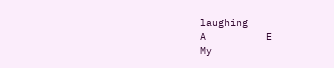laughing
A          E
My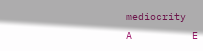mediocrity
A          E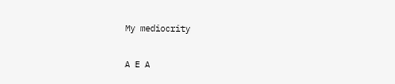My mediocrity

A E A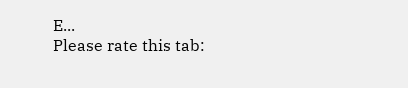E...
Please rate this tab: